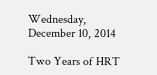Wednesday, December 10, 2014

Two Years of HRT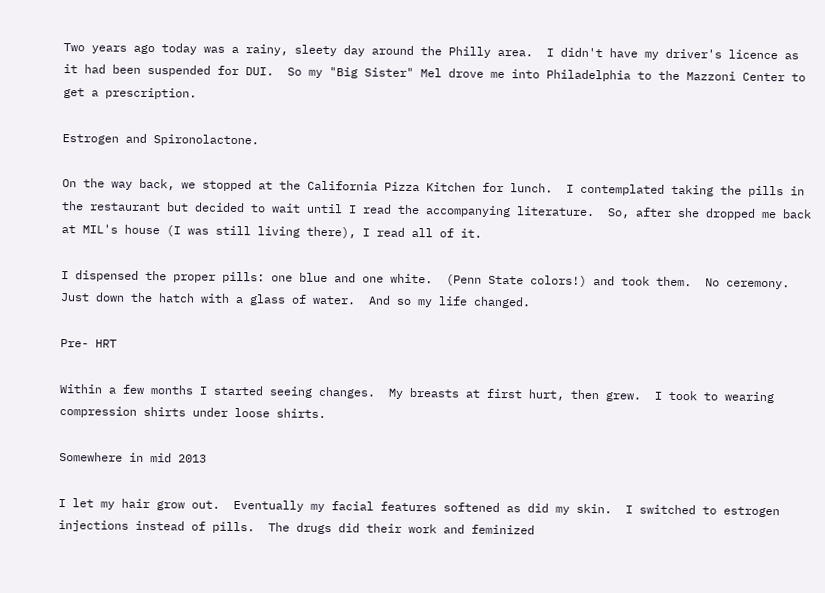Two years ago today was a rainy, sleety day around the Philly area.  I didn't have my driver's licence as it had been suspended for DUI.  So my "Big Sister" Mel drove me into Philadelphia to the Mazzoni Center to get a prescription.

Estrogen and Spironolactone.

On the way back, we stopped at the California Pizza Kitchen for lunch.  I contemplated taking the pills in the restaurant but decided to wait until I read the accompanying literature.  So, after she dropped me back at MIL's house (I was still living there), I read all of it.

I dispensed the proper pills: one blue and one white.  (Penn State colors!) and took them.  No ceremony.  Just down the hatch with a glass of water.  And so my life changed.

Pre- HRT

Within a few months I started seeing changes.  My breasts at first hurt, then grew.  I took to wearing compression shirts under loose shirts.

Somewhere in mid 2013

I let my hair grow out.  Eventually my facial features softened as did my skin.  I switched to estrogen injections instead of pills.  The drugs did their work and feminized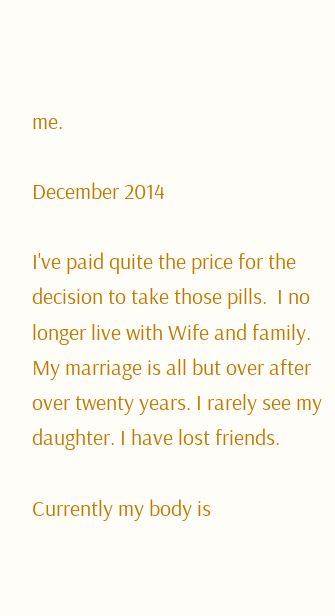me.

December 2014

I've paid quite the price for the decision to take those pills.  I no longer live with Wife and family.  My marriage is all but over after over twenty years. I rarely see my daughter. I have lost friends.

Currently my body is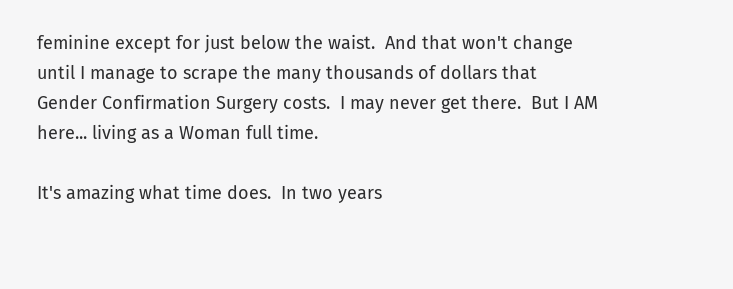feminine except for just below the waist.  And that won't change until I manage to scrape the many thousands of dollars that Gender Confirmation Surgery costs.  I may never get there.  But I AM here... living as a Woman full time.

It's amazing what time does.  In two years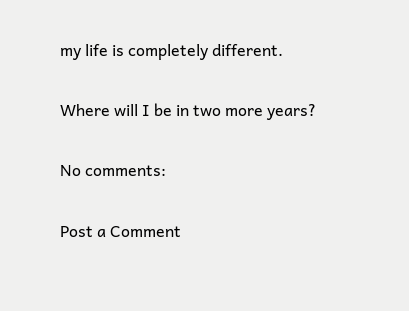my life is completely different.

Where will I be in two more years?

No comments:

Post a Comment